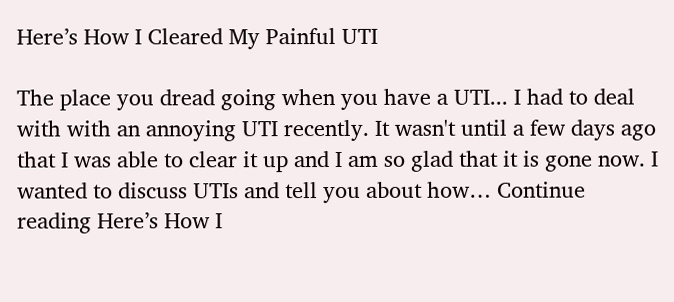Here’s How I Cleared My Painful UTI

The place you dread going when you have a UTI... I had to deal with with an annoying UTI recently. It wasn't until a few days ago that I was able to clear it up and I am so glad that it is gone now. I wanted to discuss UTIs and tell you about how… Continue reading Here’s How I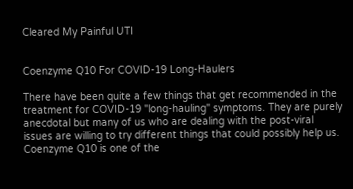Cleared My Painful UTI


Coenzyme Q10 For COVID-19 Long-Haulers

There have been quite a few things that get recommended in the treatment for COVID-19 "long-hauling" symptoms. They are purely anecdotal but many of us who are dealing with the post-viral issues are willing to try different things that could possibly help us. Coenzyme Q10 is one of the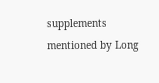supplements mentioned by Long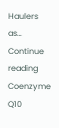Haulers as… Continue reading Coenzyme Q10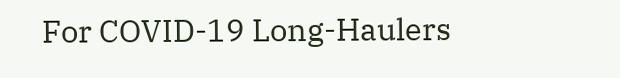For COVID-19 Long-Haulers